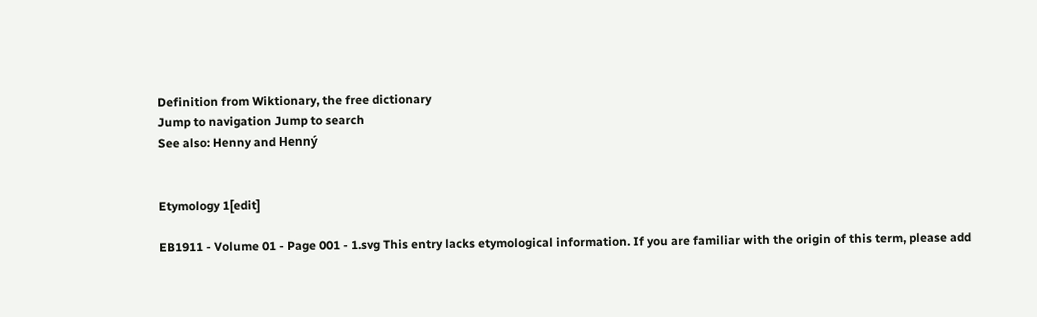Definition from Wiktionary, the free dictionary
Jump to navigation Jump to search
See also: Henny and Henný


Etymology 1[edit]

EB1911 - Volume 01 - Page 001 - 1.svg This entry lacks etymological information. If you are familiar with the origin of this term, please add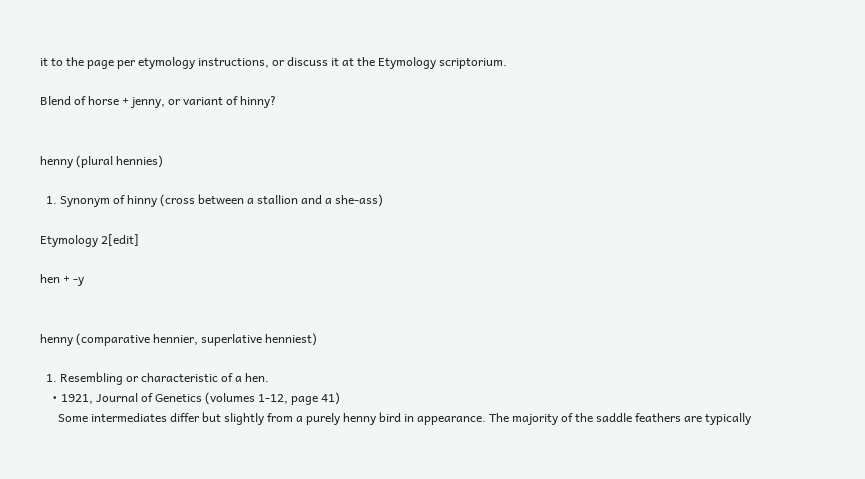it to the page per etymology instructions, or discuss it at the Etymology scriptorium.

Blend of horse + jenny, or variant of hinny?


henny (plural hennies)

  1. Synonym of hinny (cross between a stallion and a she-ass)

Etymology 2[edit]

hen + -y


henny (comparative hennier, superlative henniest)

  1. Resembling or characteristic of a hen.
    • 1921, Journal of Genetics (volumes 1-12, page 41)
      Some intermediates differ but slightly from a purely henny bird in appearance. The majority of the saddle feathers are typically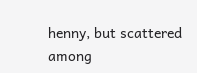henny, but scattered among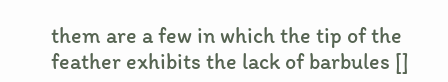them are a few in which the tip of the feather exhibits the lack of barbules []